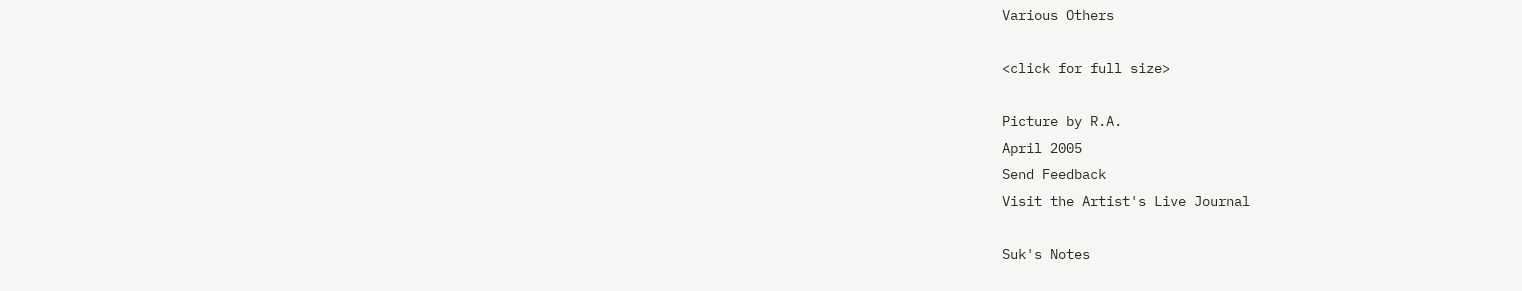Various Others

<click for full size>

Picture by R.A.
April 2005
Send Feedback
Visit the Artist's Live Journal

Suk's Notes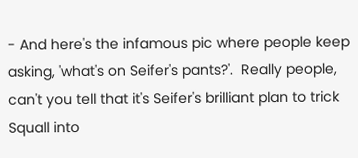- And here's the infamous pic where people keep asking, 'what's on Seifer's pants?'.  Really people, can't you tell that it's Seifer's brilliant plan to trick Squall into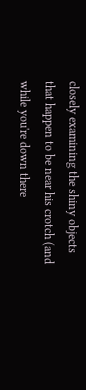closely examining the shiny objects that happen to be near his crotch (and while you're down there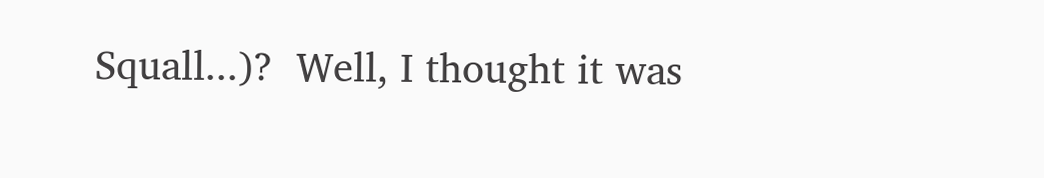Squall...)?  Well, I thought it was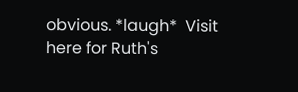obvious. *laugh*  Visit here for Ruth's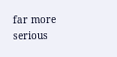far more serious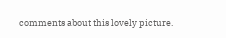comments about this lovely picture.